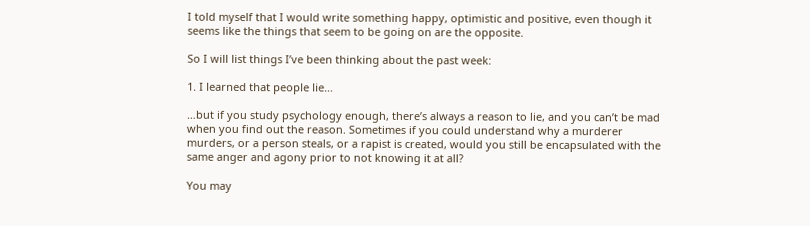I told myself that I would write something happy, optimistic and positive, even though it seems like the things that seem to be going on are the opposite.

So I will list things I’ve been thinking about the past week:

1. I learned that people lie…

…but if you study psychology enough, there’s always a reason to lie, and you can’t be mad when you find out the reason. Sometimes if you could understand why a murderer murders, or a person steals, or a rapist is created, would you still be encapsulated with the same anger and agony prior to not knowing it at all?

You may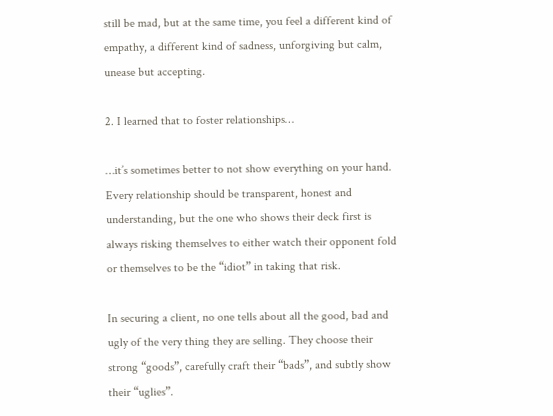still be mad, but at the same time, you feel a different kind of empathy, a different kind of sadness, unforgiving but calm, unease but accepting.

2. I learned that to foster relationships…

…it’s sometimes better to not show everything on your hand. Every relationship should be transparent, honest and understanding, but the one who shows their deck first is always risking themselves to either watch their opponent fold or themselves to be the “idiot” in taking that risk.

In securing a client, no one tells about all the good, bad and ugly of the very thing they are selling. They choose their strong “goods”, carefully craft their “bads”, and subtly show their “uglies”.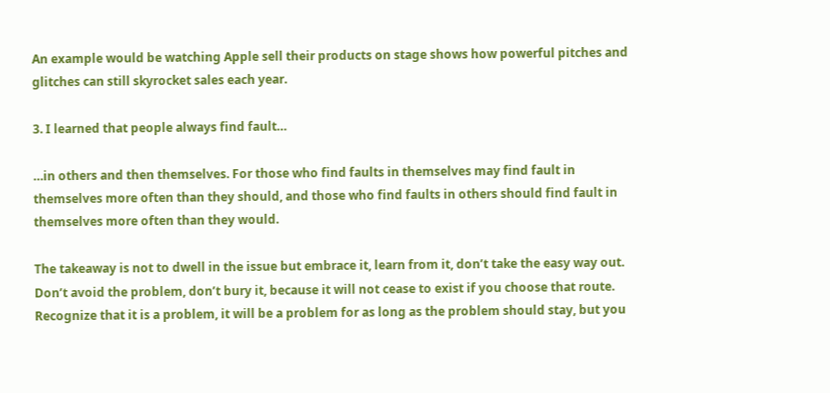An example would be watching Apple sell their products on stage shows how powerful pitches and glitches can still skyrocket sales each year.

3. I learned that people always find fault…

…in others and then themselves. For those who find faults in themselves may find fault in themselves more often than they should, and those who find faults in others should find fault in themselves more often than they would.

The takeaway is not to dwell in the issue but embrace it, learn from it, don’t take the easy way out. Don’t avoid the problem, don’t bury it, because it will not cease to exist if you choose that route. Recognize that it is a problem, it will be a problem for as long as the problem should stay, but you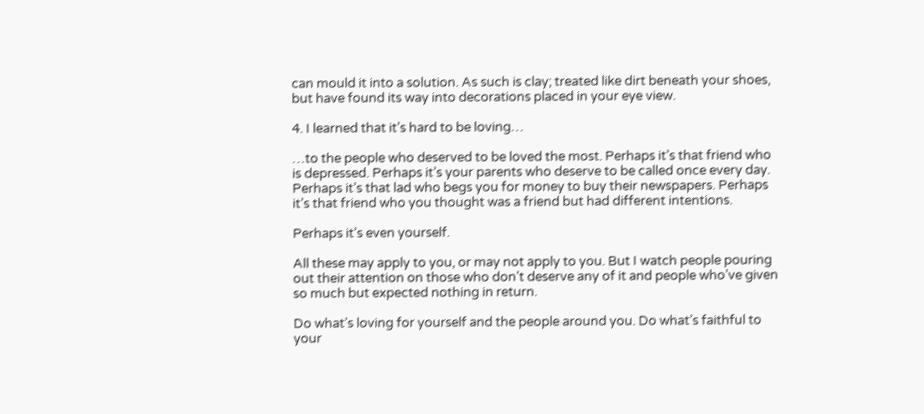can mould it into a solution. As such is clay; treated like dirt beneath your shoes, but have found its way into decorations placed in your eye view.

4. I learned that it’s hard to be loving…

…to the people who deserved to be loved the most. Perhaps it’s that friend who is depressed. Perhaps it’s your parents who deserve to be called once every day. Perhaps it’s that lad who begs you for money to buy their newspapers. Perhaps it’s that friend who you thought was a friend but had different intentions.

Perhaps it’s even yourself.

All these may apply to you, or may not apply to you. But I watch people pouring out their attention on those who don’t deserve any of it and people who’ve given so much but expected nothing in return.

Do what’s loving for yourself and the people around you. Do what’s faithful to your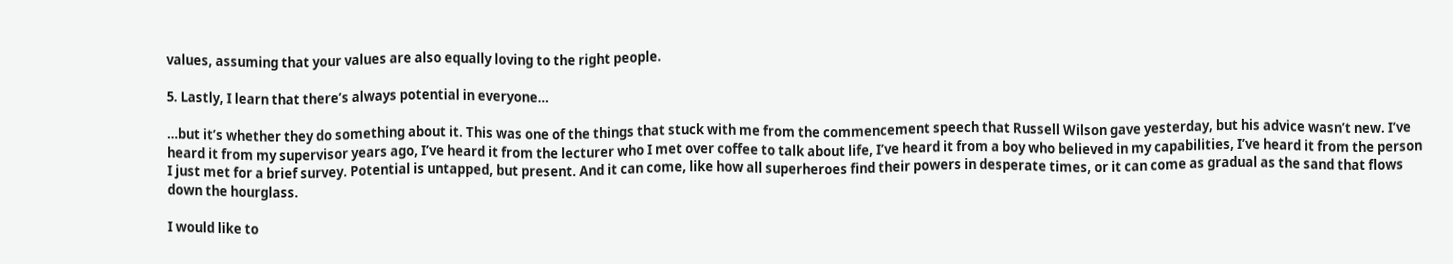values, assuming that your values are also equally loving to the right people.

5. Lastly, I learn that there’s always potential in everyone…

…but it’s whether they do something about it. This was one of the things that stuck with me from the commencement speech that Russell Wilson gave yesterday, but his advice wasn’t new. I’ve heard it from my supervisor years ago, I’ve heard it from the lecturer who I met over coffee to talk about life, I’ve heard it from a boy who believed in my capabilities, I’ve heard it from the person I just met for a brief survey. Potential is untapped, but present. And it can come, like how all superheroes find their powers in desperate times, or it can come as gradual as the sand that flows down the hourglass.

I would like to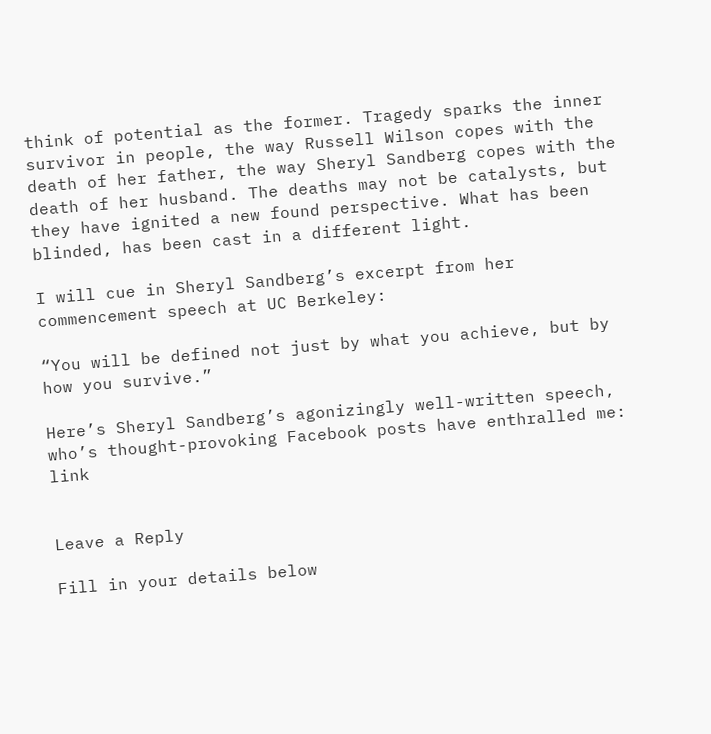think of potential as the former. Tragedy sparks the inner survivor in people, the way Russell Wilson copes with the death of her father, the way Sheryl Sandberg copes with the death of her husband. The deaths may not be catalysts, but they have ignited a new found perspective. What has been blinded, has been cast in a different light.

I will cue in Sheryl Sandberg’s excerpt from her commencement speech at UC Berkeley:

“You will be defined not just by what you achieve, but by how you survive.”

Here’s Sheryl Sandberg’s agonizingly well-written speech, who’s thought-provoking Facebook posts have enthralled me: link


Leave a Reply

Fill in your details below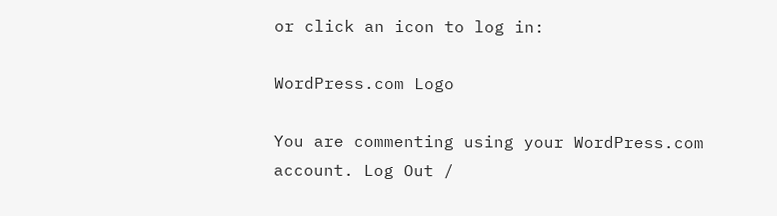or click an icon to log in:

WordPress.com Logo

You are commenting using your WordPress.com account. Log Out /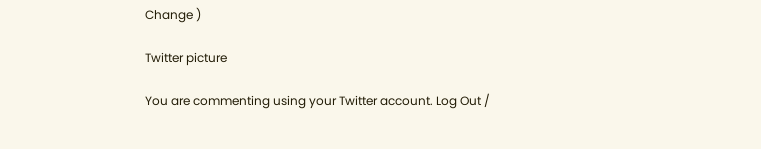Change )

Twitter picture

You are commenting using your Twitter account. Log Out /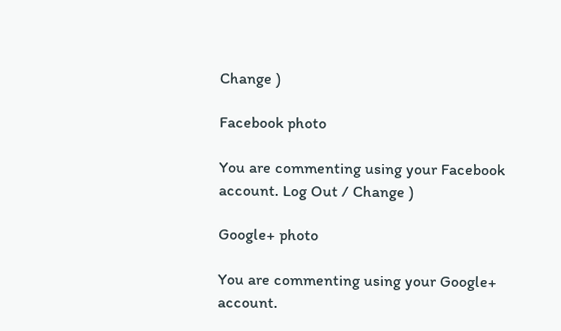Change )

Facebook photo

You are commenting using your Facebook account. Log Out / Change )

Google+ photo

You are commenting using your Google+ account.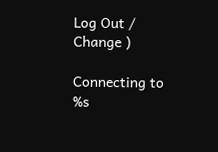Log Out / Change )

Connecting to %s